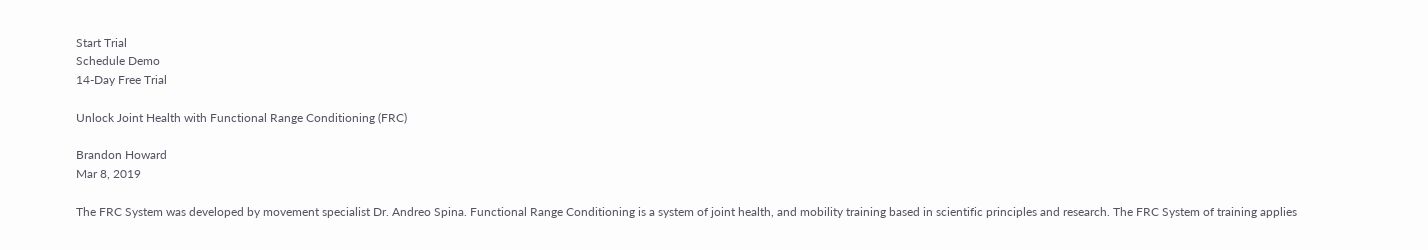Start Trial
Schedule Demo
14-Day Free Trial

Unlock Joint Health with Functional Range Conditioning (FRC)

Brandon Howard
Mar 8, 2019

The FRC System was developed by movement specialist Dr. Andreo Spina. Functional Range Conditioning is a system of joint health, and mobility training based in scientific principles and research. The FRC System of training applies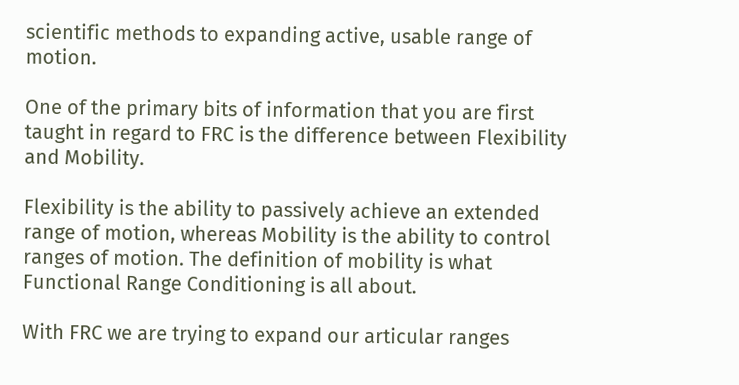scientific methods to expanding active, usable range of motion.

One of the primary bits of information that you are first taught in regard to FRC is the difference between Flexibility and Mobility.

Flexibility is the ability to passively achieve an extended range of motion, whereas Mobility is the ability to control ranges of motion. The definition of mobility is what Functional Range Conditioning is all about.

With FRC we are trying to expand our articular ranges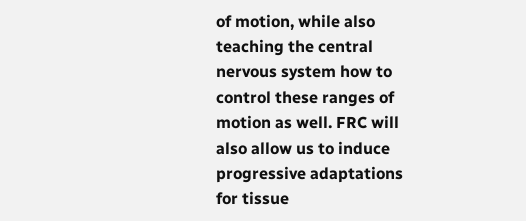of motion, while also teaching the central nervous system how to control these ranges of motion as well. FRC will also allow us to induce progressive adaptations for tissue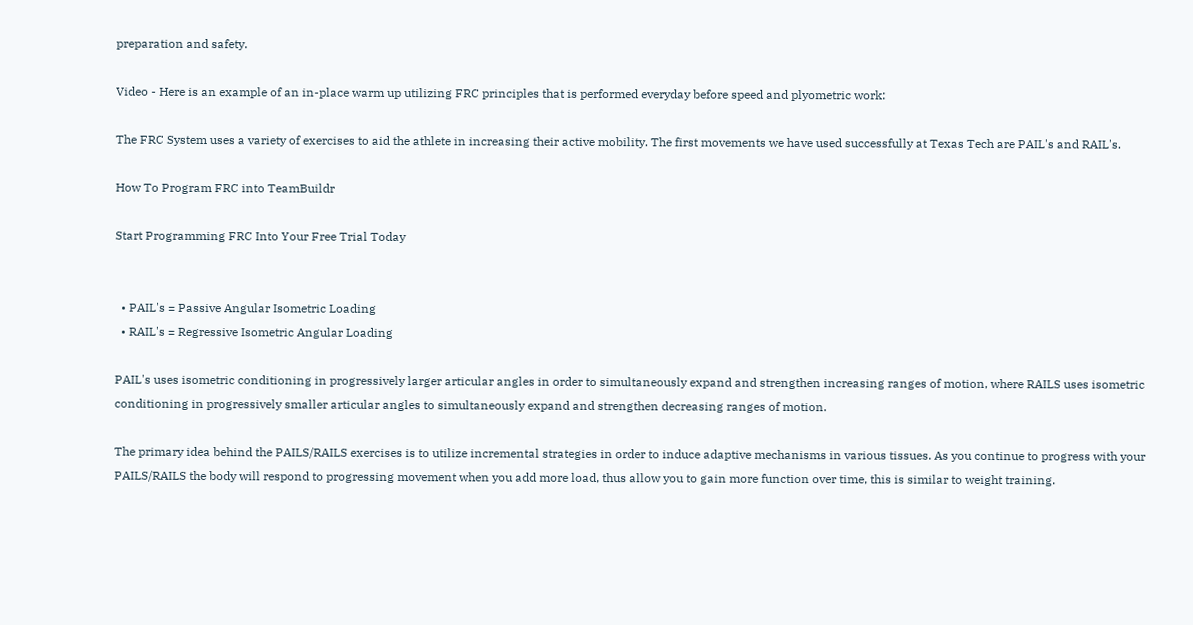preparation and safety.

Video - Here is an example of an in-place warm up utilizing FRC principles that is performed everyday before speed and plyometric work:

The FRC System uses a variety of exercises to aid the athlete in increasing their active mobility. The first movements we have used successfully at Texas Tech are PAIL's and RAIL's.

How To Program FRC into TeamBuildr

Start Programming FRC Into Your Free Trial Today


  • PAIL's = Passive Angular Isometric Loading
  • RAIL's = Regressive Isometric Angular Loading

PAIL's uses isometric conditioning in progressively larger articular angles in order to simultaneously expand and strengthen increasing ranges of motion, where RAILS uses isometric conditioning in progressively smaller articular angles to simultaneously expand and strengthen decreasing ranges of motion.

The primary idea behind the PAILS/RAILS exercises is to utilize incremental strategies in order to induce adaptive mechanisms in various tissues. As you continue to progress with your PAILS/RAILS the body will respond to progressing movement when you add more load, thus allow you to gain more function over time, this is similar to weight training.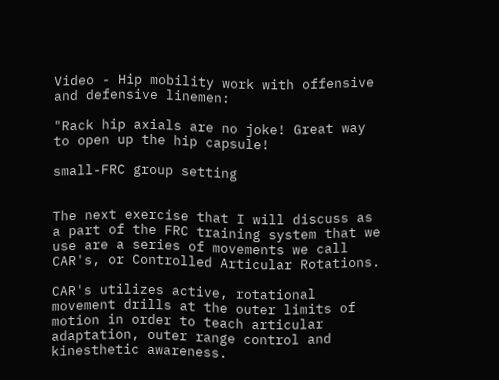Video - Hip mobility work with offensive and defensive linemen:

"Rack hip axials are no joke! Great way to open up the hip capsule!

small-FRC group setting


The next exercise that I will discuss as a part of the FRC training system that we use are a series of movements we call CAR's, or Controlled Articular Rotations.

CAR's utilizes active, rotational movement drills at the outer limits of motion in order to teach articular adaptation, outer range control and kinesthetic awareness.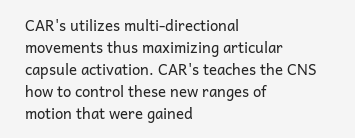CAR's utilizes multi-directional movements thus maximizing articular capsule activation. CAR's teaches the CNS how to control these new ranges of motion that were gained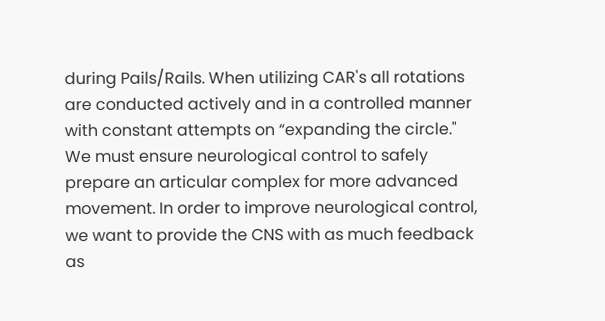during Pails/Rails. When utilizing CAR's all rotations are conducted actively and in a controlled manner with constant attempts on “expanding the circle." We must ensure neurological control to safely prepare an articular complex for more advanced movement. In order to improve neurological control, we want to provide the CNS with as much feedback as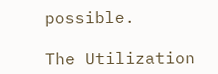possible.

The Utilization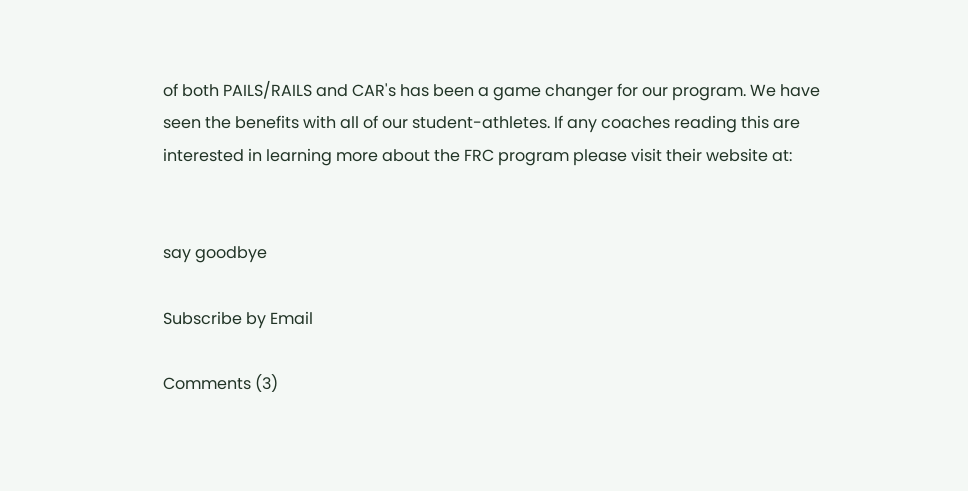of both PAILS/RAILS and CAR's has been a game changer for our program. We have seen the benefits with all of our student-athletes. If any coaches reading this are interested in learning more about the FRC program please visit their website at:


say goodbye

Subscribe by Email

Comments (3)